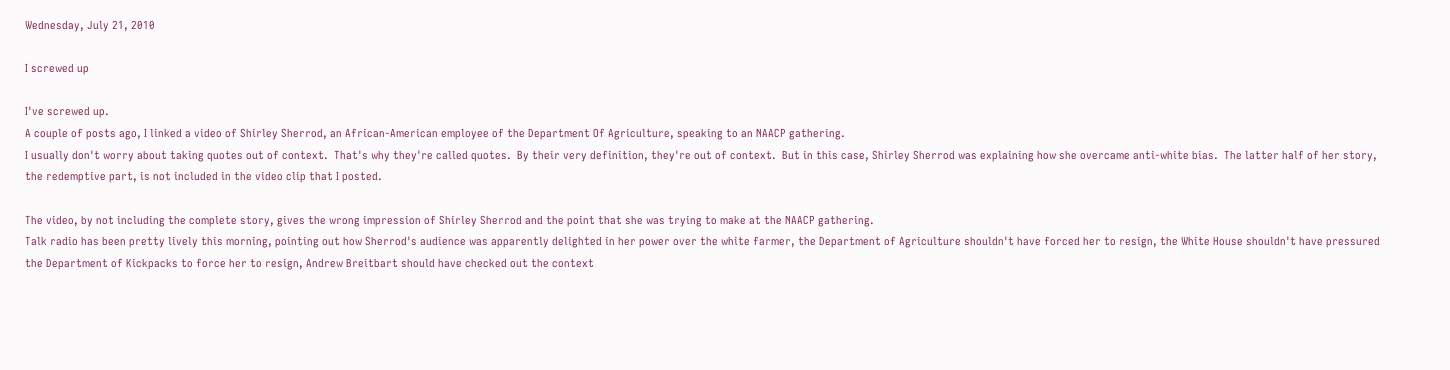Wednesday, July 21, 2010

I screwed up

I've screwed up.
A couple of posts ago, I linked a video of Shirley Sherrod, an African-American employee of the Department Of Agriculture, speaking to an NAACP gathering.
I usually don't worry about taking quotes out of context.  That's why they're called quotes.  By their very definition, they're out of context.  But in this case, Shirley Sherrod was explaining how she overcame anti-white bias.  The latter half of her story, the redemptive part, is not included in the video clip that I posted.

The video, by not including the complete story, gives the wrong impression of Shirley Sherrod and the point that she was trying to make at the NAACP gathering.
Talk radio has been pretty lively this morning, pointing out how Sherrod's audience was apparently delighted in her power over the white farmer, the Department of Agriculture shouldn't have forced her to resign, the White House shouldn't have pressured the Department of Kickpacks to force her to resign, Andrew Breitbart should have checked out the context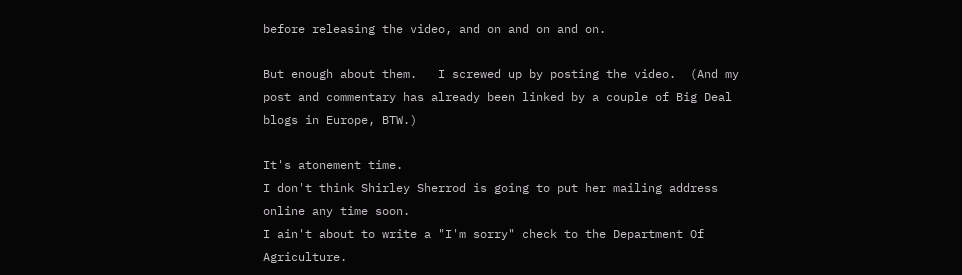before releasing the video, and on and on and on.

But enough about them.   I screwed up by posting the video.  (And my post and commentary has already been linked by a couple of Big Deal blogs in Europe, BTW.)

It's atonement time.
I don't think Shirley Sherrod is going to put her mailing address online any time soon.
I ain't about to write a "I'm sorry" check to the Department Of Agriculture.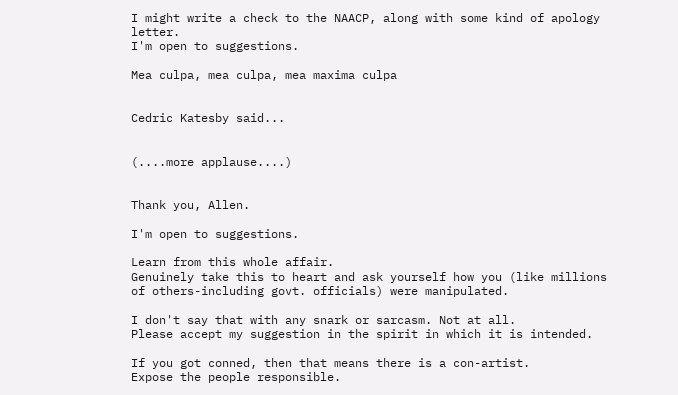I might write a check to the NAACP, along with some kind of apology letter.
I'm open to suggestions.

Mea culpa, mea culpa, mea maxima culpa


Cedric Katesby said...


(....more applause....)


Thank you, Allen.

I'm open to suggestions.

Learn from this whole affair.
Genuinely take this to heart and ask yourself how you (like millions of others-including govt. officials) were manipulated.

I don't say that with any snark or sarcasm. Not at all.
Please accept my suggestion in the spirit in which it is intended.

If you got conned, then that means there is a con-artist.
Expose the people responsible.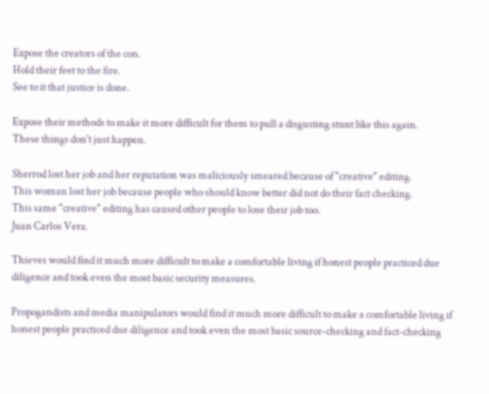Expose the creators of the con.
Hold their feet to the fire.
See to it that justice is done.

Expose their methods to make it more difficult for them to pull a disgusting stunt like this again.
These things don't just happen.

Sherrod lost her job and her reputation was maliciously smeared because of "creative" editing.
This woman lost her job because people who should know better did not do their fact checking.
This same "creative" editing has caused other people to lose their job too.
Juan Carlos Vera.

Thieves would find it much more difficult to make a comfortable living if honest people practiced due diligence and took even the most basic security measures.

Propogandists and media manipulators would find it much more difficult to make a comfortable living if honest people practiced due diligence and took even the most basic source-checking and fact-checking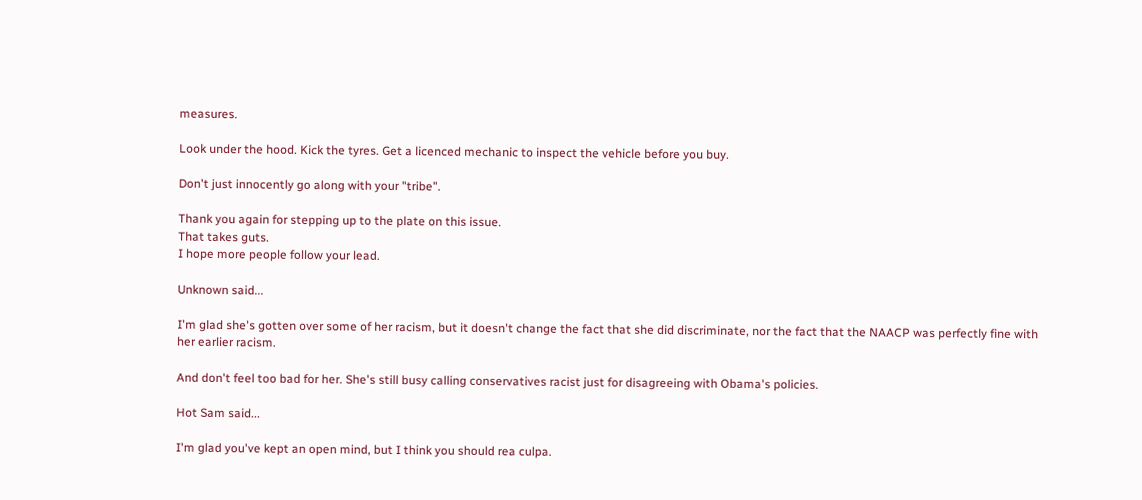measures.

Look under the hood. Kick the tyres. Get a licenced mechanic to inspect the vehicle before you buy.

Don't just innocently go along with your "tribe".

Thank you again for stepping up to the plate on this issue.
That takes guts.
I hope more people follow your lead.

Unknown said...

I'm glad she's gotten over some of her racism, but it doesn't change the fact that she did discriminate, nor the fact that the NAACP was perfectly fine with her earlier racism.

And don't feel too bad for her. She's still busy calling conservatives racist just for disagreeing with Obama's policies.

Hot Sam said...

I'm glad you've kept an open mind, but I think you should rea culpa.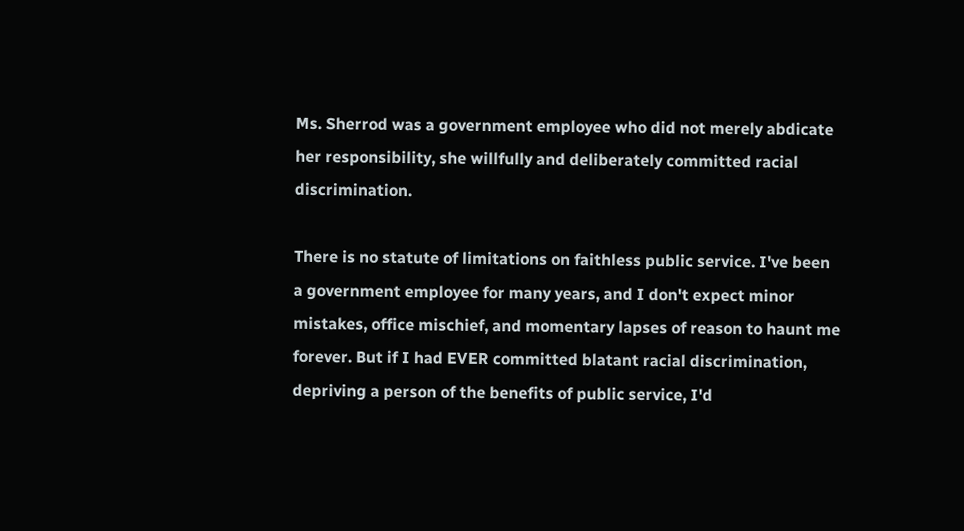Ms. Sherrod was a government employee who did not merely abdicate her responsibility, she willfully and deliberately committed racial discrimination.

There is no statute of limitations on faithless public service. I've been a government employee for many years, and I don't expect minor mistakes, office mischief, and momentary lapses of reason to haunt me forever. But if I had EVER committed blatant racial discrimination, depriving a person of the benefits of public service, I'd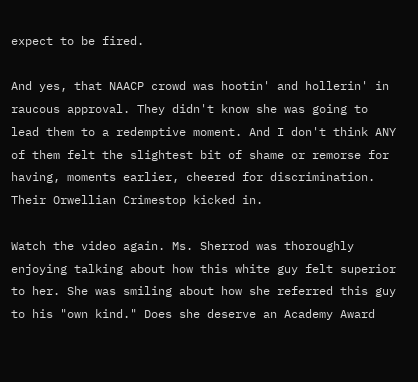expect to be fired.

And yes, that NAACP crowd was hootin' and hollerin' in raucous approval. They didn't know she was going to lead them to a redemptive moment. And I don't think ANY of them felt the slightest bit of shame or remorse for having, moments earlier, cheered for discrimination. Their Orwellian Crimestop kicked in.

Watch the video again. Ms. Sherrod was thoroughly enjoying talking about how this white guy felt superior to her. She was smiling about how she referred this guy to his "own kind." Does she deserve an Academy Award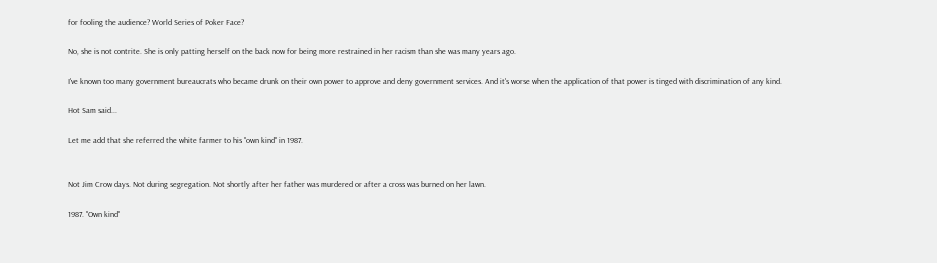for fooling the audience? World Series of Poker Face?

No, she is not contrite. She is only patting herself on the back now for being more restrained in her racism than she was many years ago.

I've known too many government bureaucrats who became drunk on their own power to approve and deny government services. And it's worse when the application of that power is tinged with discrimination of any kind.

Hot Sam said...

Let me add that she referred the white farmer to his "own kind" in 1987.


Not Jim Crow days. Not during segregation. Not shortly after her father was murdered or after a cross was burned on her lawn.

1987. "Own kind"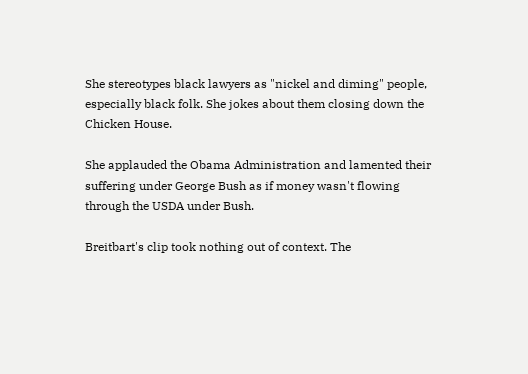She stereotypes black lawyers as "nickel and diming" people, especially black folk. She jokes about them closing down the Chicken House.

She applauded the Obama Administration and lamented their suffering under George Bush as if money wasn't flowing through the USDA under Bush.

Breitbart's clip took nothing out of context. The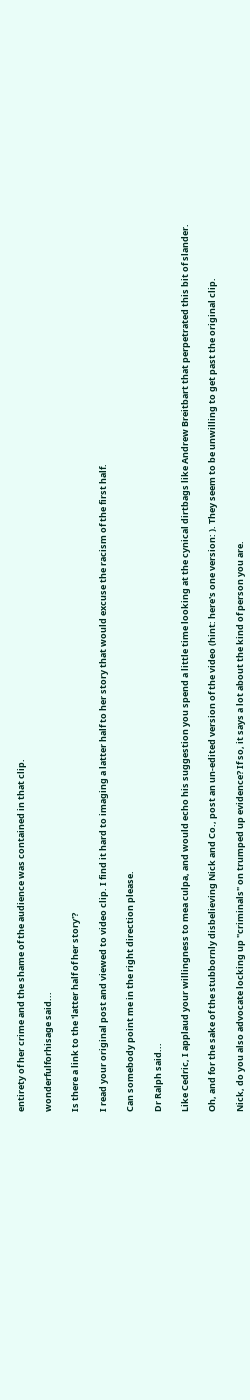entirety of her crime and the shame of the audience was contained in that clip.

wonderfulforhisage said...

Is there a link to the 'latter half of her story'?

I read your original post and viewed to video clip. I find it hard to imaging a latter half to her story that would excuse the racism of the first half.

Can somebody point me in the right direction please.

Dr Ralph said...

Like Cedric, I applaud your willingness to mea culpa, and would echo his suggestion you spend a little time looking at the cynical dirtbags like Andrew Breitbart that perpetrated this bit of slander.

Oh, and for the sake of the stubbornly disbelieving Nick and Co., post an un-edited version of the video (hint: here's one version: ). They seem to be unwilling to get past the original clip.

Nick, do you also advocate locking up "criminals" on trumped up evidence? If so, it says a lot about the kind of person you are.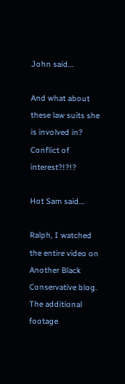John said...

And what about these law suits she is involved in? Conflict of interest?!?!?

Hot Sam said...

Ralph, I watched the entire video on Another Black Conservative blog. The additional footage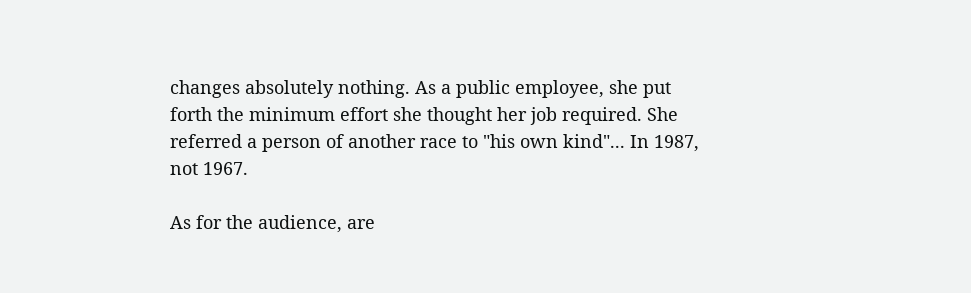changes absolutely nothing. As a public employee, she put forth the minimum effort she thought her job required. She referred a person of another race to "his own kind"... In 1987, not 1967.

As for the audience, are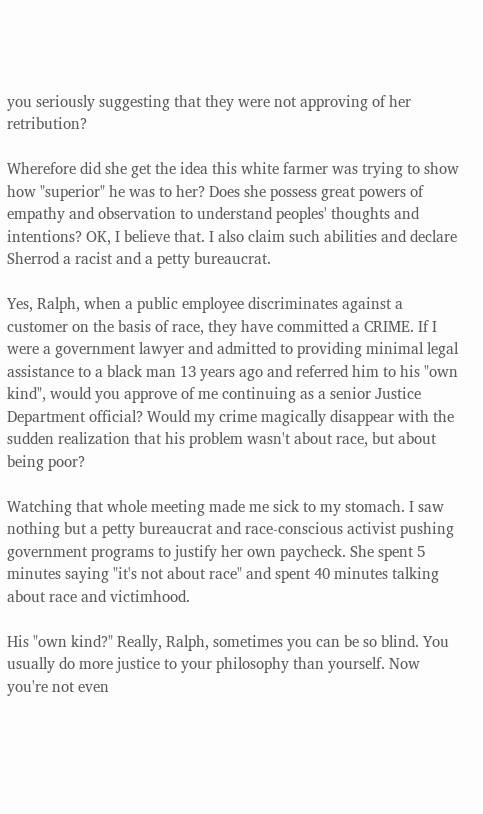you seriously suggesting that they were not approving of her retribution?

Wherefore did she get the idea this white farmer was trying to show how "superior" he was to her? Does she possess great powers of empathy and observation to understand peoples' thoughts and intentions? OK, I believe that. I also claim such abilities and declare Sherrod a racist and a petty bureaucrat.

Yes, Ralph, when a public employee discriminates against a customer on the basis of race, they have committed a CRIME. If I were a government lawyer and admitted to providing minimal legal assistance to a black man 13 years ago and referred him to his "own kind", would you approve of me continuing as a senior Justice Department official? Would my crime magically disappear with the sudden realization that his problem wasn't about race, but about being poor?

Watching that whole meeting made me sick to my stomach. I saw nothing but a petty bureaucrat and race-conscious activist pushing government programs to justify her own paycheck. She spent 5 minutes saying "it's not about race" and spent 40 minutes talking about race and victimhood.

His "own kind?" Really, Ralph, sometimes you can be so blind. You usually do more justice to your philosophy than yourself. Now you're not even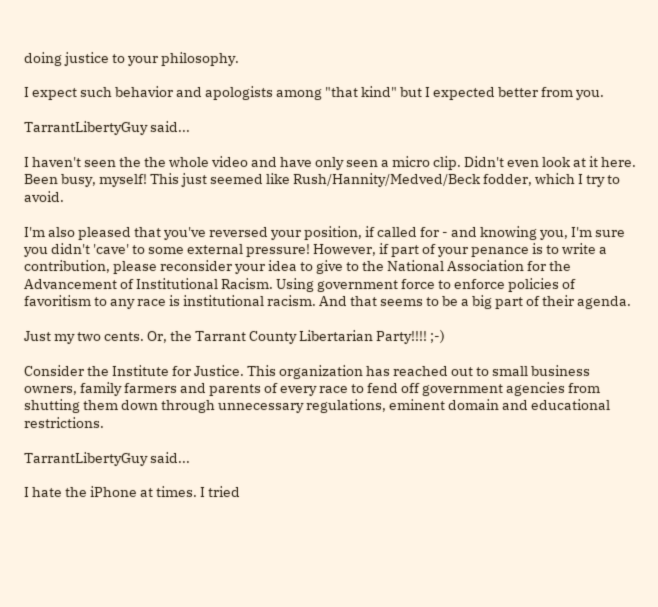doing justice to your philosophy.

I expect such behavior and apologists among "that kind" but I expected better from you.

TarrantLibertyGuy said...

I haven't seen the the whole video and have only seen a micro clip. Didn't even look at it here. Been busy, myself! This just seemed like Rush/Hannity/Medved/Beck fodder, which I try to avoid.

I'm also pleased that you've reversed your position, if called for - and knowing you, I'm sure you didn't 'cave' to some external pressure! However, if part of your penance is to write a contribution, please reconsider your idea to give to the National Association for the Advancement of Institutional Racism. Using government force to enforce policies of favoritism to any race is institutional racism. And that seems to be a big part of their agenda.

Just my two cents. Or, the Tarrant County Libertarian Party!!!! ;-)

Consider the Institute for Justice. This organization has reached out to small business owners, family farmers and parents of every race to fend off government agencies from shutting them down through unnecessary regulations, eminent domain and educational restrictions.

TarrantLibertyGuy said...

I hate the iPhone at times. I tried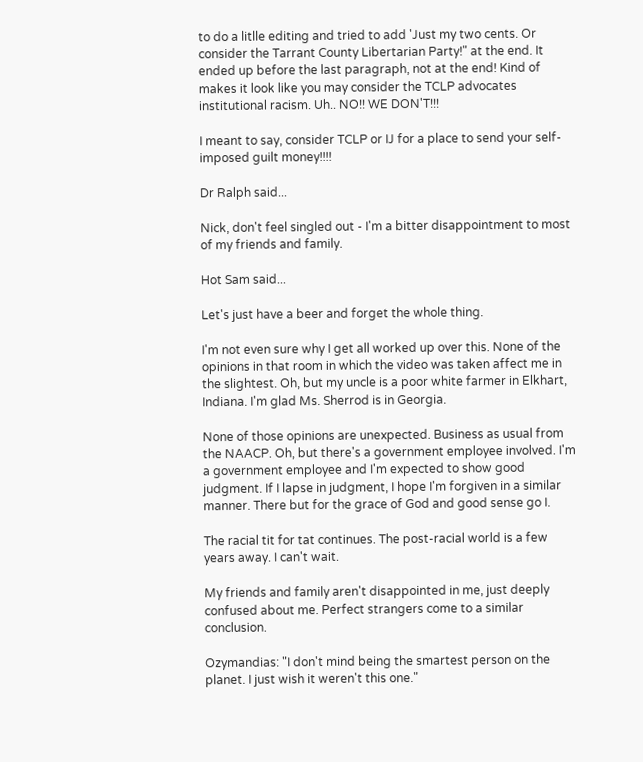to do a litlle editing and tried to add 'Just my two cents. Or consider the Tarrant County Libertarian Party!" at the end. It ended up before the last paragraph, not at the end! Kind of makes it look like you may consider the TCLP advocates institutional racism. Uh.. NO!! WE DON'T!!!

I meant to say, consider TCLP or IJ for a place to send your self-imposed guilt money!!!!

Dr Ralph said...

Nick, don't feel singled out - I'm a bitter disappointment to most of my friends and family.

Hot Sam said...

Let's just have a beer and forget the whole thing.

I'm not even sure why I get all worked up over this. None of the opinions in that room in which the video was taken affect me in the slightest. Oh, but my uncle is a poor white farmer in Elkhart, Indiana. I'm glad Ms. Sherrod is in Georgia.

None of those opinions are unexpected. Business as usual from the NAACP. Oh, but there's a government employee involved. I'm a government employee and I'm expected to show good judgment. If I lapse in judgment, I hope I'm forgiven in a similar manner. There but for the grace of God and good sense go I.

The racial tit for tat continues. The post-racial world is a few years away. I can't wait.

My friends and family aren't disappointed in me, just deeply confused about me. Perfect strangers come to a similar conclusion.

Ozymandias: "I don't mind being the smartest person on the planet. I just wish it weren't this one."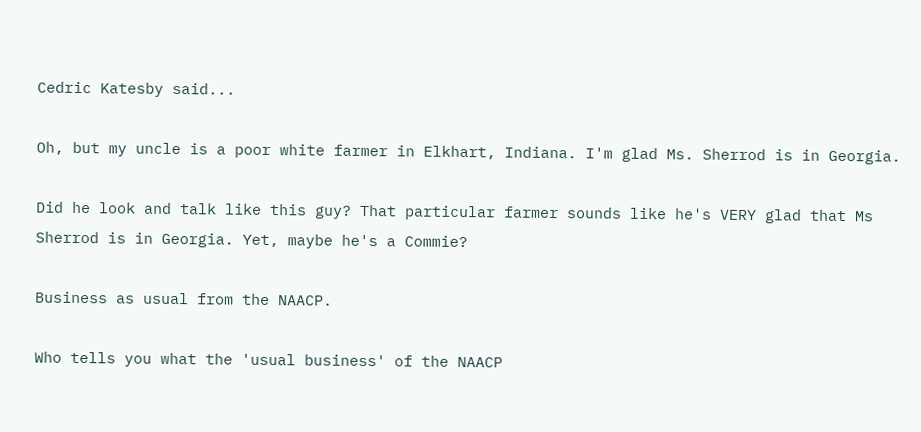Cedric Katesby said...

Oh, but my uncle is a poor white farmer in Elkhart, Indiana. I'm glad Ms. Sherrod is in Georgia.

Did he look and talk like this guy? That particular farmer sounds like he's VERY glad that Ms Sherrod is in Georgia. Yet, maybe he's a Commie?

Business as usual from the NAACP.

Who tells you what the 'usual business' of the NAACP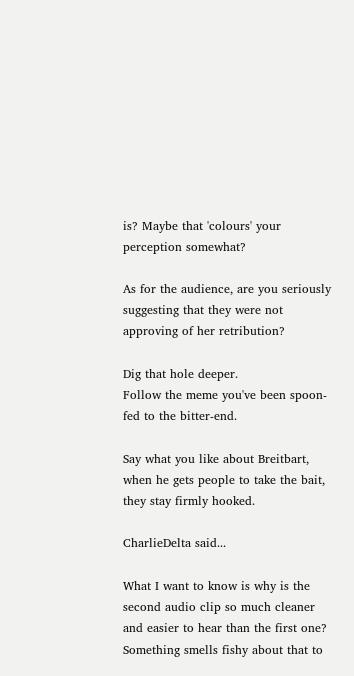is? Maybe that 'colours' your perception somewhat?

As for the audience, are you seriously suggesting that they were not approving of her retribution?

Dig that hole deeper.
Follow the meme you've been spoon-fed to the bitter-end.

Say what you like about Breitbart, when he gets people to take the bait, they stay firmly hooked.

CharlieDelta said...

What I want to know is why is the second audio clip so much cleaner and easier to hear than the first one? Something smells fishy about that to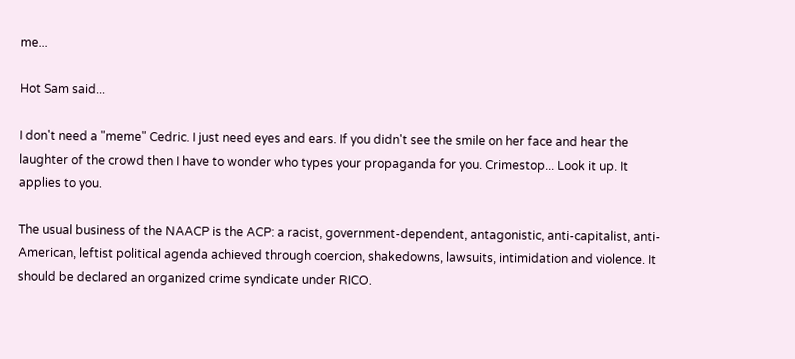me...

Hot Sam said...

I don't need a "meme" Cedric. I just need eyes and ears. If you didn't see the smile on her face and hear the laughter of the crowd then I have to wonder who types your propaganda for you. Crimestop... Look it up. It applies to you.

The usual business of the NAACP is the ACP: a racist, government-dependent, antagonistic, anti-capitalist, anti-American, leftist political agenda achieved through coercion, shakedowns, lawsuits, intimidation and violence. It should be declared an organized crime syndicate under RICO.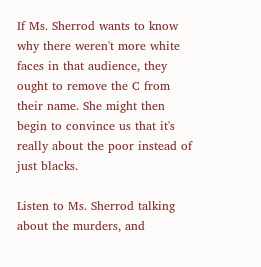If Ms. Sherrod wants to know why there weren't more white faces in that audience, they ought to remove the C from their name. She might then begin to convince us that it's really about the poor instead of just blacks.

Listen to Ms. Sherrod talking about the murders, and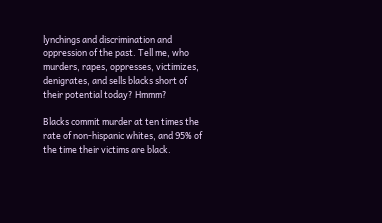lynchings and discrimination and oppression of the past. Tell me, who murders, rapes, oppresses, victimizes, denigrates, and sells blacks short of their potential today? Hmmm?

Blacks commit murder at ten times the rate of non-hispanic whites, and 95% of the time their victims are black.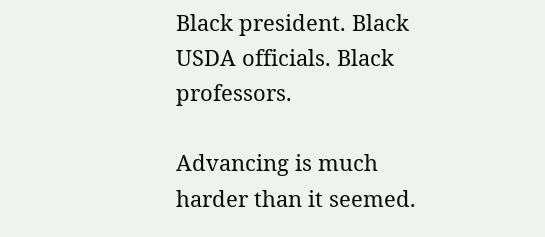Black president. Black USDA officials. Black professors.

Advancing is much harder than it seemed.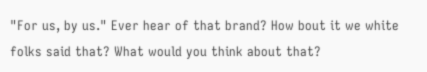"For us, by us." Ever hear of that brand? How bout it we white folks said that? What would you think about that?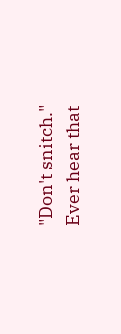"Don't snitch." Ever hear that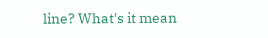line? What's it mean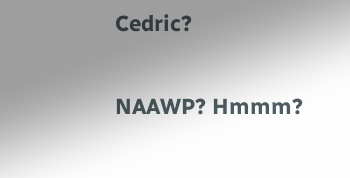Cedric?

NAAWP? Hmmm?